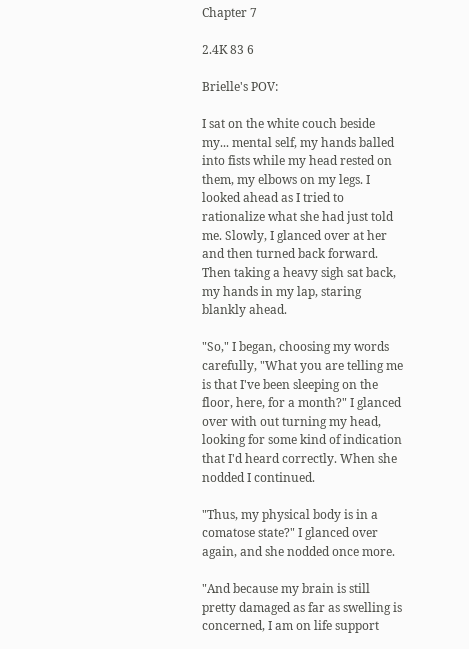Chapter 7

2.4K 83 6

Brielle's POV:

I sat on the white couch beside my... mental self, my hands balled into fists while my head rested on them, my elbows on my legs. I looked ahead as I tried to rationalize what she had just told me. Slowly, I glanced over at her and then turned back forward. Then taking a heavy sigh sat back, my hands in my lap, staring blankly ahead.

"So," I began, choosing my words carefully, "What you are telling me is that I've been sleeping on the floor, here, for a month?" I glanced over with out turning my head, looking for some kind of indication that I'd heard correctly. When she nodded I continued.

"Thus, my physical body is in a comatose state?" I glanced over again, and she nodded once more.

"And because my brain is still pretty damaged as far as swelling is concerned, I am on life support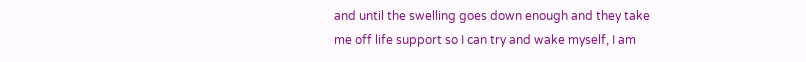and until the swelling goes down enough and they take me off life support so I can try and wake myself, I am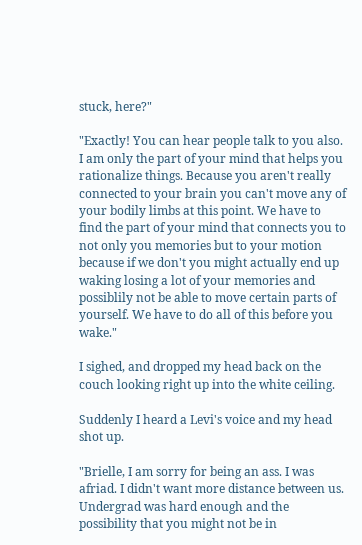stuck, here?"

"Exactly! You can hear people talk to you also. I am only the part of your mind that helps you rationalize things. Because you aren't really connected to your brain you can't move any of your bodily limbs at this point. We have to find the part of your mind that connects you to not only you memories but to your motion because if we don't you might actually end up waking losing a lot of your memories and possiblily not be able to move certain parts of yourself. We have to do all of this before you wake."

I sighed, and dropped my head back on the couch looking right up into the white ceiling.

Suddenly I heard a Levi's voice and my head shot up.

"Brielle, I am sorry for being an ass. I was afriad. I didn't want more distance between us. Undergrad was hard enough and the possibility that you might not be in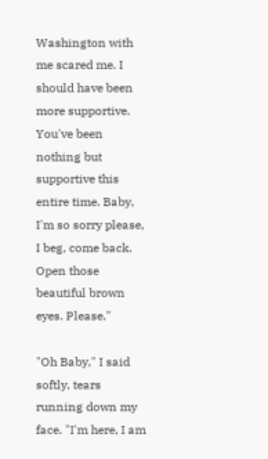Washington with me scared me. I should have been more supportive. You've been nothing but supportive this entire time. Baby, I'm so sorry please, I beg, come back. Open those beautiful brown eyes. Please."

"Oh Baby," I said softly, tears running down my face. "I'm here, I am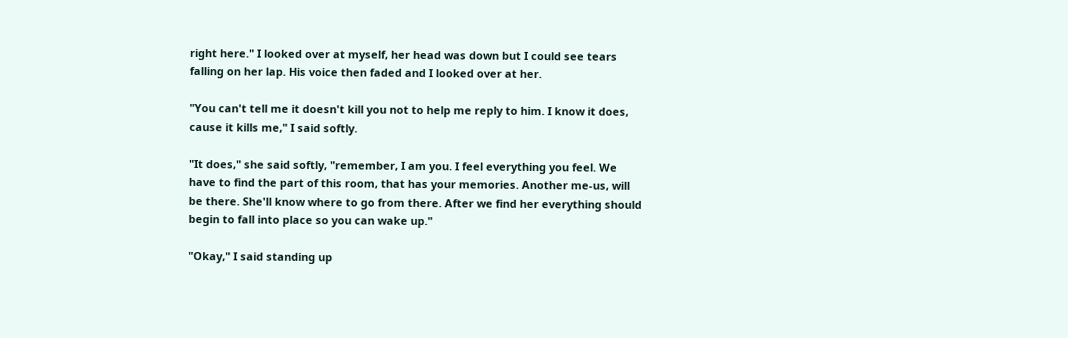right here." I looked over at myself, her head was down but I could see tears falling on her lap. His voice then faded and I looked over at her.

"You can't tell me it doesn't kill you not to help me reply to him. I know it does, cause it kills me," I said softly.

"It does," she said softly, "remember, I am you. I feel everything you feel. We have to find the part of this room, that has your memories. Another me-us, will be there. She'll know where to go from there. After we find her everything should begin to fall into place so you can wake up."

"Okay," I said standing up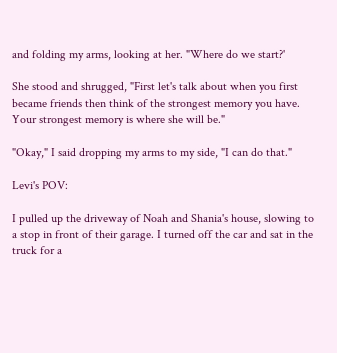and folding my arms, looking at her. "Where do we start?'

She stood and shrugged, "First let's talk about when you first became friends then think of the strongest memory you have. Your strongest memory is where she will be."

"Okay," I said dropping my arms to my side, "I can do that."

Levi's POV:

I pulled up the driveway of Noah and Shania's house, slowing to a stop in front of their garage. I turned off the car and sat in the truck for a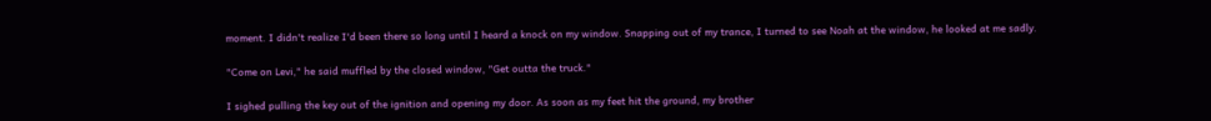moment. I didn't realize I'd been there so long until I heard a knock on my window. Snapping out of my trance, I turned to see Noah at the window, he looked at me sadly.

"Come on Levi," he said muffled by the closed window, "Get outta the truck."

I sighed pulling the key out of the ignition and opening my door. As soon as my feet hit the ground, my brother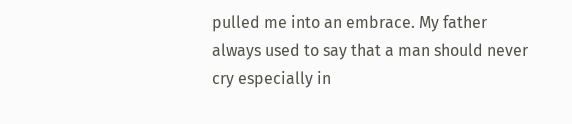pulled me into an embrace. My father always used to say that a man should never cry especially in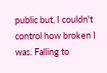public but, I couldn't control how broken I was. Falling to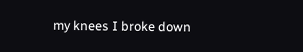my knees I broke down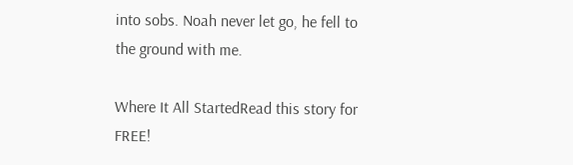into sobs. Noah never let go, he fell to the ground with me.

Where It All StartedRead this story for FREE!